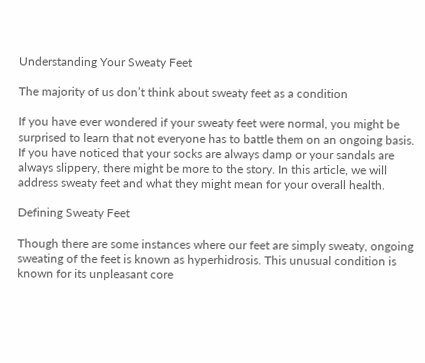Understanding Your Sweaty Feet

The majority of us don’t think about sweaty feet as a condition

If you have ever wondered if your sweaty feet were normal, you might be surprised to learn that not everyone has to battle them on an ongoing basis. If you have noticed that your socks are always damp or your sandals are always slippery, there might be more to the story. In this article, we will address sweaty feet and what they might mean for your overall health.

Defining Sweaty Feet

Though there are some instances where our feet are simply sweaty, ongoing sweating of the feet is known as hyperhidrosis. This unusual condition is known for its unpleasant core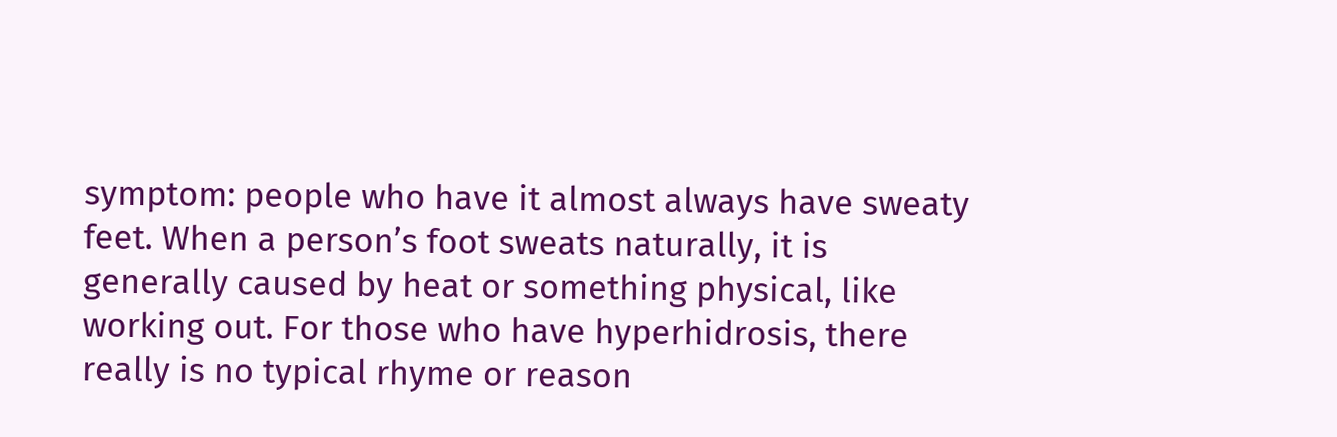symptom: people who have it almost always have sweaty feet. When a person’s foot sweats naturally, it is generally caused by heat or something physical, like working out. For those who have hyperhidrosis, there really is no typical rhyme or reason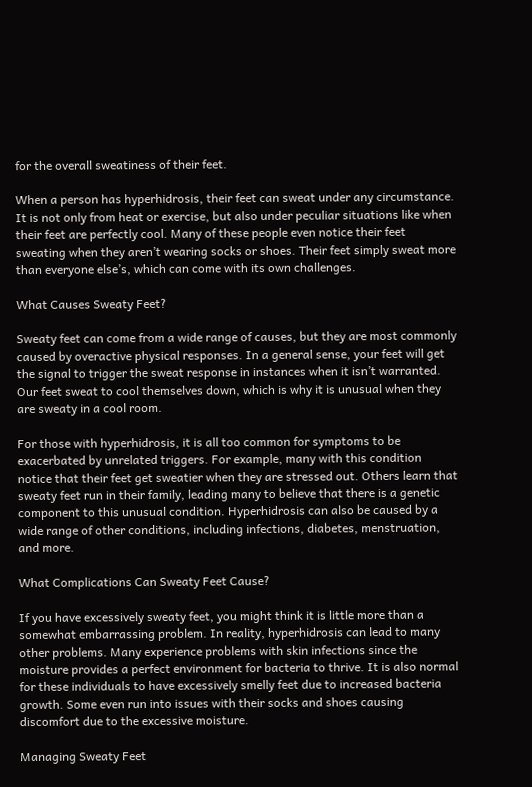for the overall sweatiness of their feet.

When a person has hyperhidrosis, their feet can sweat under any circumstance. It is not only from heat or exercise, but also under peculiar situations like when their feet are perfectly cool. Many of these people even notice their feet sweating when they aren’t wearing socks or shoes. Their feet simply sweat more than everyone else’s, which can come with its own challenges.

What Causes Sweaty Feet?

Sweaty feet can come from a wide range of causes, but they are most commonly caused by overactive physical responses. In a general sense, your feet will get the signal to trigger the sweat response in instances when it isn’t warranted. Our feet sweat to cool themselves down, which is why it is unusual when they are sweaty in a cool room.

For those with hyperhidrosis, it is all too common for symptoms to be exacerbated by unrelated triggers. For example, many with this condition notice that their feet get sweatier when they are stressed out. Others learn that sweaty feet run in their family, leading many to believe that there is a genetic component to this unusual condition. Hyperhidrosis can also be caused by a wide range of other conditions, including infections, diabetes, menstruation, and more.

What Complications Can Sweaty Feet Cause?

If you have excessively sweaty feet, you might think it is little more than a somewhat embarrassing problem. In reality, hyperhidrosis can lead to many other problems. Many experience problems with skin infections since the moisture provides a perfect environment for bacteria to thrive. It is also normal for these individuals to have excessively smelly feet due to increased bacteria growth. Some even run into issues with their socks and shoes causing discomfort due to the excessive moisture.

Managing Sweaty Feet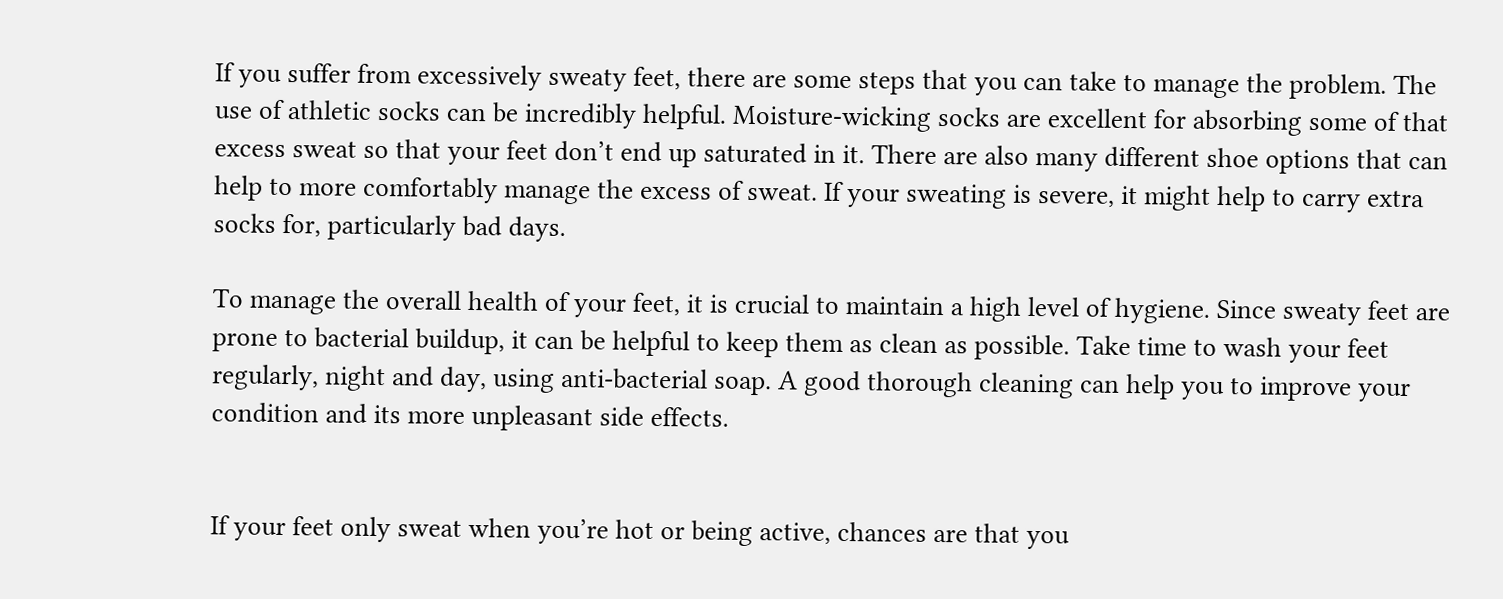If you suffer from excessively sweaty feet, there are some steps that you can take to manage the problem. The use of athletic socks can be incredibly helpful. Moisture-wicking socks are excellent for absorbing some of that excess sweat so that your feet don’t end up saturated in it. There are also many different shoe options that can help to more comfortably manage the excess of sweat. If your sweating is severe, it might help to carry extra socks for, particularly bad days.

To manage the overall health of your feet, it is crucial to maintain a high level of hygiene. Since sweaty feet are prone to bacterial buildup, it can be helpful to keep them as clean as possible. Take time to wash your feet regularly, night and day, using anti-bacterial soap. A good thorough cleaning can help you to improve your condition and its more unpleasant side effects.


If your feet only sweat when you’re hot or being active, chances are that you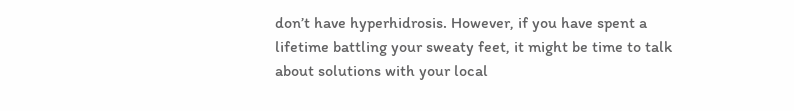don’t have hyperhidrosis. However, if you have spent a lifetime battling your sweaty feet, it might be time to talk about solutions with your local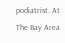podiatrist. At The Bay Area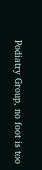Podiatry Group, no foot is too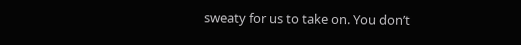sweaty for us to take on. You don’t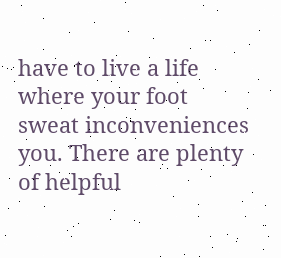have to live a life where your foot sweat inconveniences you. There are plenty of helpful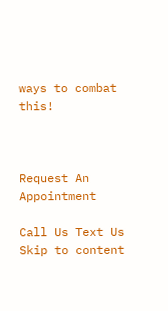ways to combat this!



Request An Appointment

Call Us Text Us
Skip to content